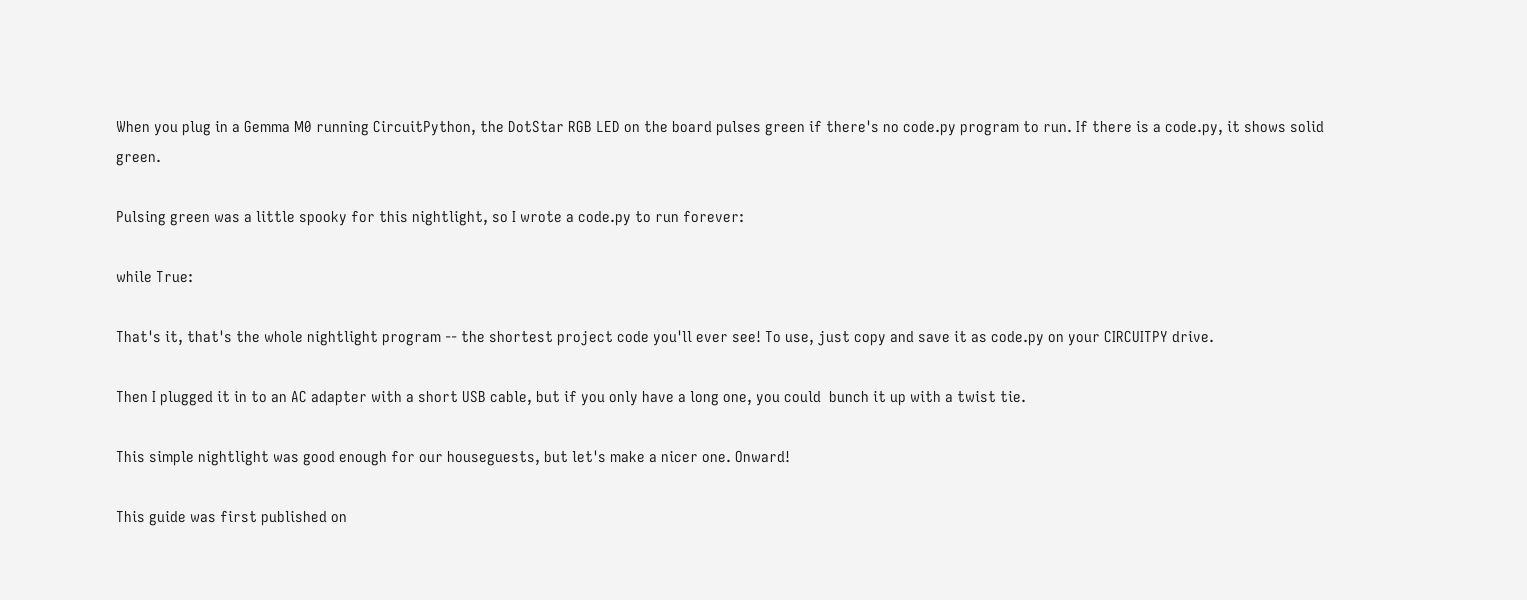When you plug in a Gemma M0 running CircuitPython, the DotStar RGB LED on the board pulses green if there's no code.py program to run. If there is a code.py, it shows solid green.

Pulsing green was a little spooky for this nightlight, so I wrote a code.py to run forever:

while True:

That's it, that's the whole nightlight program -- the shortest project code you'll ever see! To use, just copy and save it as code.py on your CIRCUITPY drive.

Then I plugged it in to an AC adapter with a short USB cable, but if you only have a long one, you could  bunch it up with a twist tie.

This simple nightlight was good enough for our houseguests, but let's make a nicer one. Onward!

This guide was first published on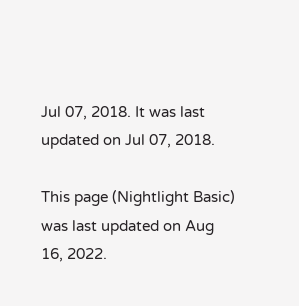Jul 07, 2018. It was last updated on Jul 07, 2018.

This page (Nightlight Basic) was last updated on Aug 16, 2022.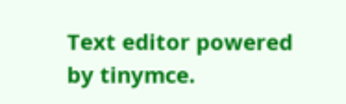Text editor powered by tinymce.